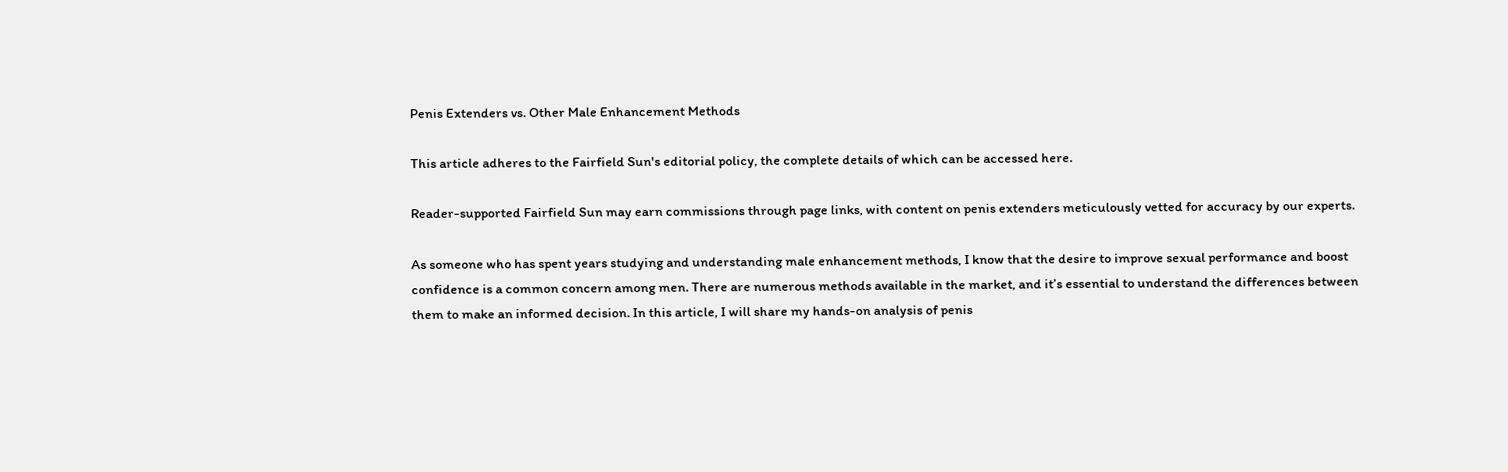Penis Extenders vs. Other Male Enhancement Methods

This article adheres to the Fairfield Sun's editorial policy, the complete details of which can be accessed here.

Reader-supported Fairfield Sun may earn commissions through page links, with content on penis extenders meticulously vetted for accuracy by our experts.

As someone who has spent years studying and understanding male enhancement methods, I know that the desire to improve sexual performance and boost confidence is a common concern among men. There are numerous methods available in the market, and it’s essential to understand the differences between them to make an informed decision. In this article, I will share my hands-on analysis of penis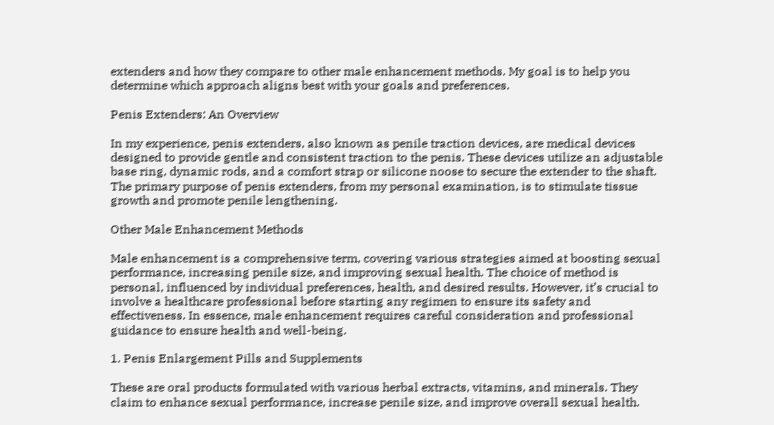extenders and how they compare to other male enhancement methods. My goal is to help you determine which approach aligns best with your goals and preferences.

Penis Extenders: An Overview

In my experience, penis extenders, also known as penile traction devices, are medical devices designed to provide gentle and consistent traction to the penis. These devices utilize an adjustable base ring, dynamic rods, and a comfort strap or silicone noose to secure the extender to the shaft. The primary purpose of penis extenders, from my personal examination, is to stimulate tissue growth and promote penile lengthening.

Other Male Enhancement Methods

Male enhancement is a comprehensive term, covering various strategies aimed at boosting sexual performance, increasing penile size, and improving sexual health. The choice of method is personal, influenced by individual preferences, health, and desired results. However, it’s crucial to involve a healthcare professional before starting any regimen to ensure its safety and effectiveness. In essence, male enhancement requires careful consideration and professional guidance to ensure health and well-being.

1. Penis Enlargement Pills and Supplements

These are oral products formulated with various herbal extracts, vitamins, and minerals. They claim to enhance sexual performance, increase penile size, and improve overall sexual health.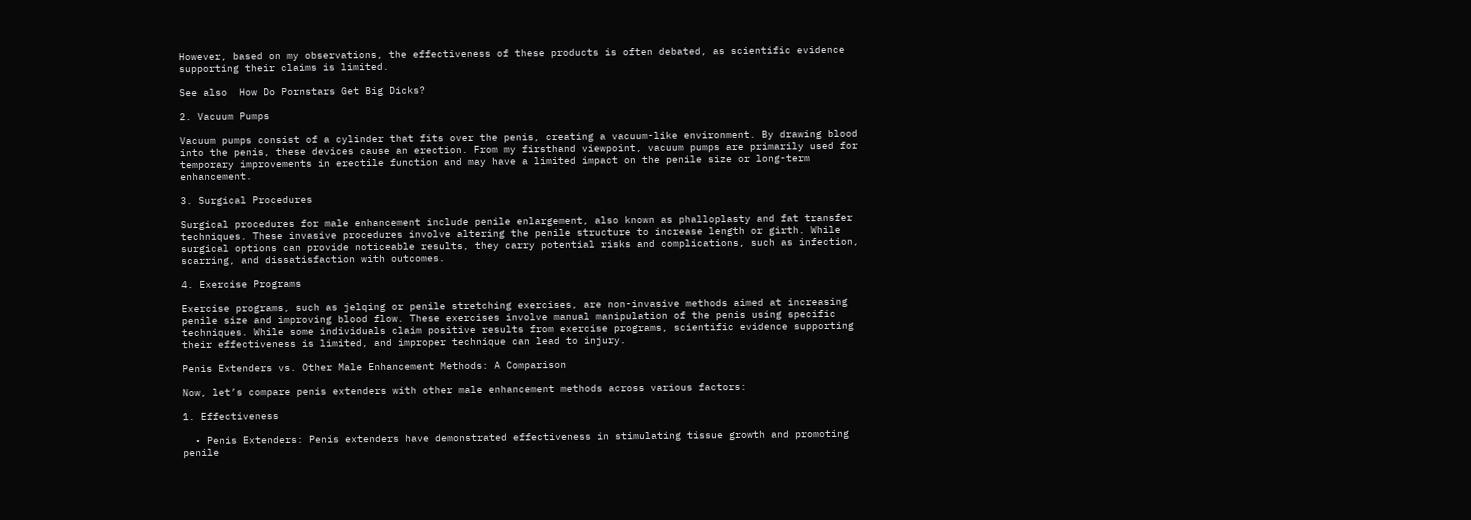However, based on my observations, the effectiveness of these products is often debated, as scientific evidence supporting their claims is limited.

See also  How Do Pornstars Get Big Dicks?

2. Vacuum Pumps

Vacuum pumps consist of a cylinder that fits over the penis, creating a vacuum-like environment. By drawing blood into the penis, these devices cause an erection. From my firsthand viewpoint, vacuum pumps are primarily used for temporary improvements in erectile function and may have a limited impact on the penile size or long-term enhancement.

3. Surgical Procedures

Surgical procedures for male enhancement include penile enlargement, also known as phalloplasty and fat transfer techniques. These invasive procedures involve altering the penile structure to increase length or girth. While surgical options can provide noticeable results, they carry potential risks and complications, such as infection, scarring, and dissatisfaction with outcomes.

4. Exercise Programs

Exercise programs, such as jelqing or penile stretching exercises, are non-invasive methods aimed at increasing penile size and improving blood flow. These exercises involve manual manipulation of the penis using specific techniques. While some individuals claim positive results from exercise programs, scientific evidence supporting their effectiveness is limited, and improper technique can lead to injury.

Penis Extenders vs. Other Male Enhancement Methods: A Comparison

Now, let’s compare penis extenders with other male enhancement methods across various factors:

1. Effectiveness

  • Penis Extenders: Penis extenders have demonstrated effectiveness in stimulating tissue growth and promoting penile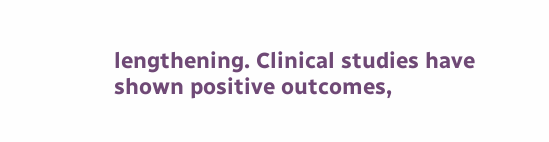lengthening. Clinical studies have shown positive outcomes,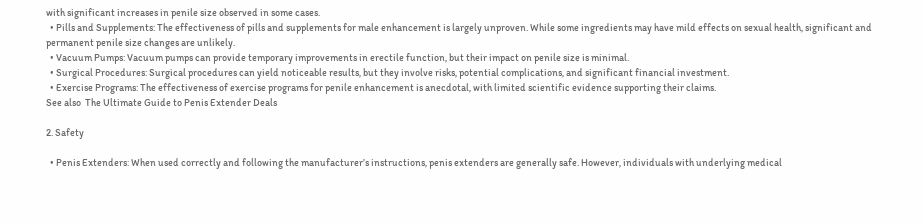with significant increases in penile size observed in some cases.
  • Pills and Supplements: The effectiveness of pills and supplements for male enhancement is largely unproven. While some ingredients may have mild effects on sexual health, significant and permanent penile size changes are unlikely.
  • Vacuum Pumps: Vacuum pumps can provide temporary improvements in erectile function, but their impact on penile size is minimal.
  • Surgical Procedures: Surgical procedures can yield noticeable results, but they involve risks, potential complications, and significant financial investment.
  • Exercise Programs: The effectiveness of exercise programs for penile enhancement is anecdotal, with limited scientific evidence supporting their claims.
See also  The Ultimate Guide to Penis Extender Deals

2. Safety

  • Penis Extenders: When used correctly and following the manufacturer’s instructions, penis extenders are generally safe. However, individuals with underlying medical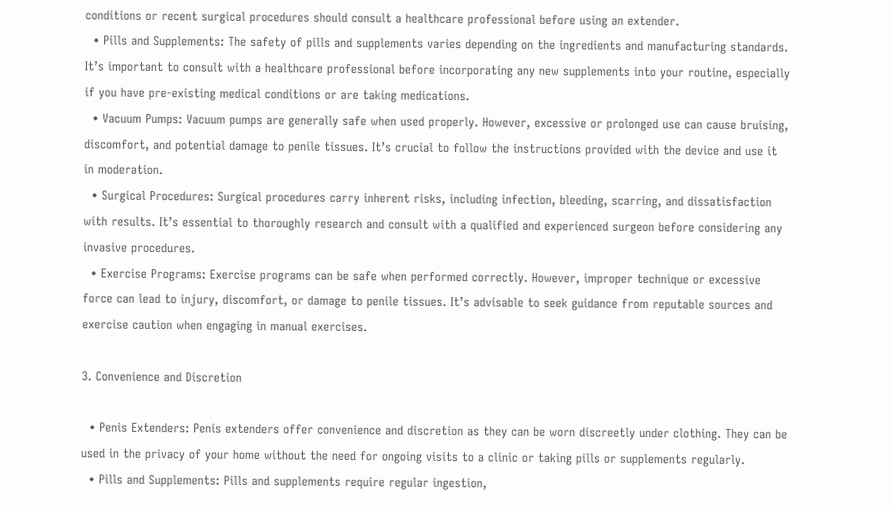conditions or recent surgical procedures should consult a healthcare professional before using an extender.
  • Pills and Supplements: The safety of pills and supplements varies depending on the ingredients and manufacturing standards. It’s important to consult with a healthcare professional before incorporating any new supplements into your routine, especially if you have pre-existing medical conditions or are taking medications.
  • Vacuum Pumps: Vacuum pumps are generally safe when used properly. However, excessive or prolonged use can cause bruising, discomfort, and potential damage to penile tissues. It’s crucial to follow the instructions provided with the device and use it in moderation.
  • Surgical Procedures: Surgical procedures carry inherent risks, including infection, bleeding, scarring, and dissatisfaction with results. It’s essential to thoroughly research and consult with a qualified and experienced surgeon before considering any invasive procedures.
  • Exercise Programs: Exercise programs can be safe when performed correctly. However, improper technique or excessive force can lead to injury, discomfort, or damage to penile tissues. It’s advisable to seek guidance from reputable sources and exercise caution when engaging in manual exercises.

3. Convenience and Discretion

  • Penis Extenders: Penis extenders offer convenience and discretion as they can be worn discreetly under clothing. They can be used in the privacy of your home without the need for ongoing visits to a clinic or taking pills or supplements regularly.
  • Pills and Supplements: Pills and supplements require regular ingestion,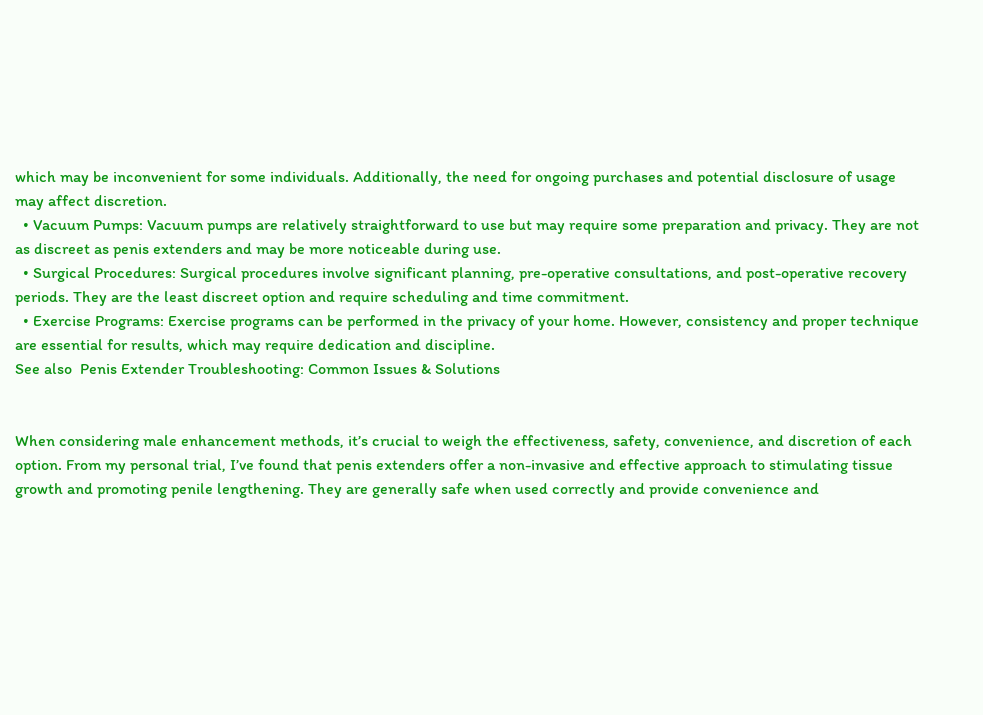which may be inconvenient for some individuals. Additionally, the need for ongoing purchases and potential disclosure of usage may affect discretion.
  • Vacuum Pumps: Vacuum pumps are relatively straightforward to use but may require some preparation and privacy. They are not as discreet as penis extenders and may be more noticeable during use.
  • Surgical Procedures: Surgical procedures involve significant planning, pre-operative consultations, and post-operative recovery periods. They are the least discreet option and require scheduling and time commitment.
  • Exercise Programs: Exercise programs can be performed in the privacy of your home. However, consistency and proper technique are essential for results, which may require dedication and discipline.
See also  Penis Extender Troubleshooting: Common Issues & Solutions


When considering male enhancement methods, it’s crucial to weigh the effectiveness, safety, convenience, and discretion of each option. From my personal trial, I’ve found that penis extenders offer a non-invasive and effective approach to stimulating tissue growth and promoting penile lengthening. They are generally safe when used correctly and provide convenience and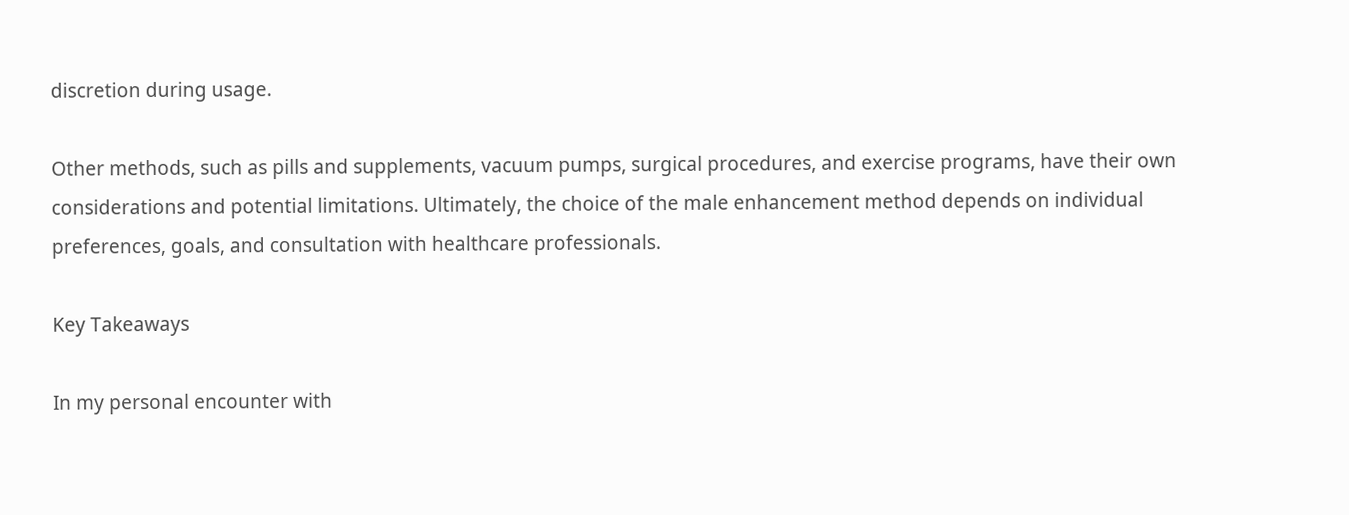discretion during usage.

Other methods, such as pills and supplements, vacuum pumps, surgical procedures, and exercise programs, have their own considerations and potential limitations. Ultimately, the choice of the male enhancement method depends on individual preferences, goals, and consultation with healthcare professionals.

Key Takeaways

In my personal encounter with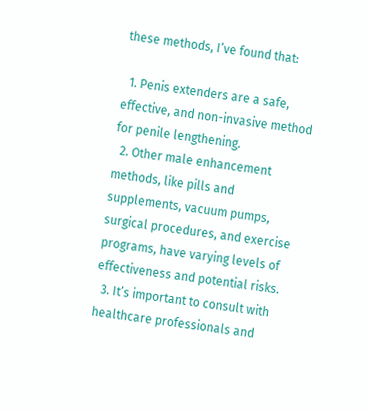these methods, I’ve found that:

  1. Penis extenders are a safe, effective, and non-invasive method for penile lengthening.
  2. Other male enhancement methods, like pills and supplements, vacuum pumps, surgical procedures, and exercise programs, have varying levels of effectiveness and potential risks.
  3. It’s important to consult with healthcare professionals and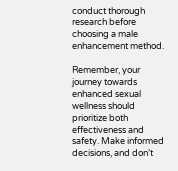conduct thorough research before choosing a male enhancement method.

Remember, your journey towards enhanced sexual wellness should prioritize both effectiveness and safety. Make informed decisions, and don’t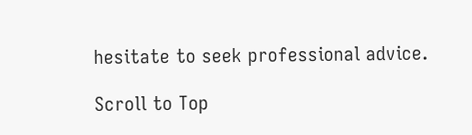hesitate to seek professional advice.

Scroll to Top